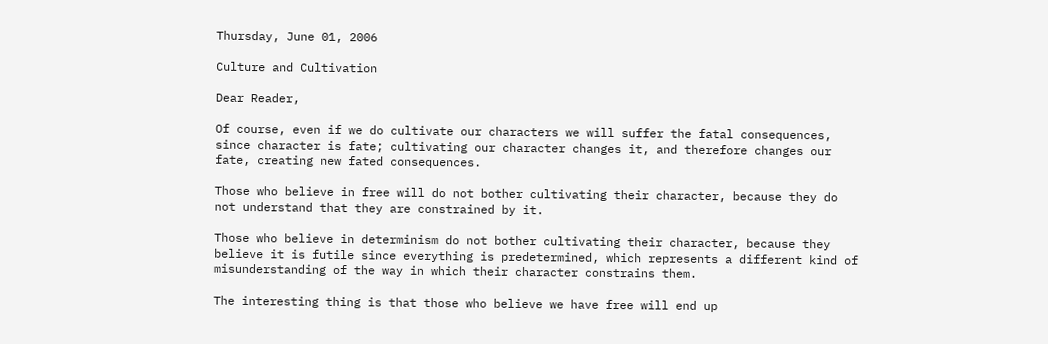Thursday, June 01, 2006

Culture and Cultivation

Dear Reader,

Of course, even if we do cultivate our characters we will suffer the fatal consequences, since character is fate; cultivating our character changes it, and therefore changes our fate, creating new fated consequences.

Those who believe in free will do not bother cultivating their character, because they do not understand that they are constrained by it.

Those who believe in determinism do not bother cultivating their character, because they believe it is futile since everything is predetermined, which represents a different kind of misunderstanding of the way in which their character constrains them.

The interesting thing is that those who believe we have free will end up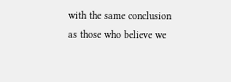with the same conclusion as those who believe we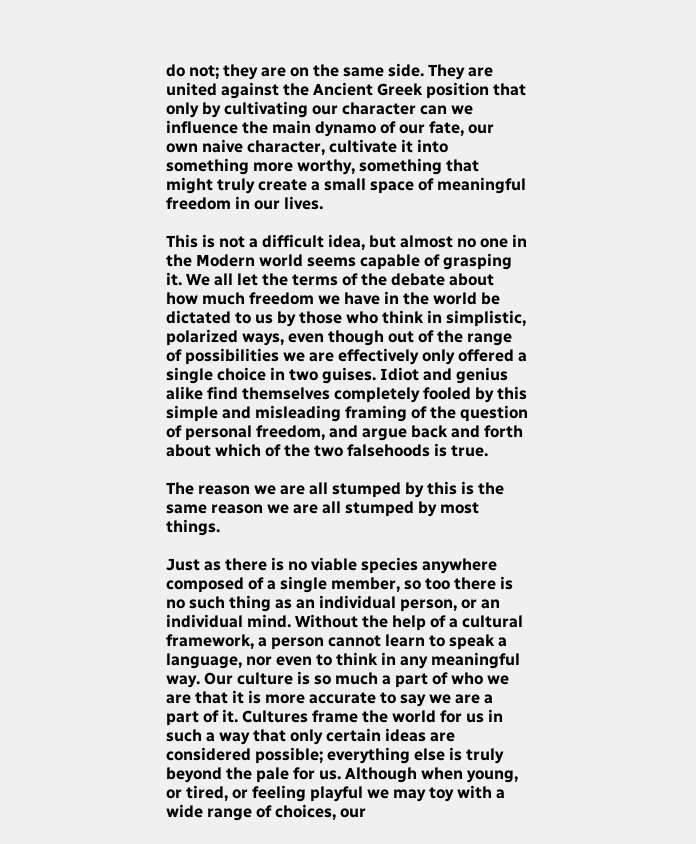do not; they are on the same side. They are united against the Ancient Greek position that only by cultivating our character can we influence the main dynamo of our fate, our own naive character, cultivate it into something more worthy, something that might truly create a small space of meaningful freedom in our lives.

This is not a difficult idea, but almost no one in the Modern world seems capable of grasping it. We all let the terms of the debate about how much freedom we have in the world be dictated to us by those who think in simplistic, polarized ways, even though out of the range of possibilities we are effectively only offered a single choice in two guises. Idiot and genius alike find themselves completely fooled by this simple and misleading framing of the question of personal freedom, and argue back and forth about which of the two falsehoods is true.

The reason we are all stumped by this is the same reason we are all stumped by most things.

Just as there is no viable species anywhere composed of a single member, so too there is no such thing as an individual person, or an individual mind. Without the help of a cultural framework, a person cannot learn to speak a language, nor even to think in any meaningful way. Our culture is so much a part of who we are that it is more accurate to say we are a part of it. Cultures frame the world for us in such a way that only certain ideas are considered possible; everything else is truly beyond the pale for us. Although when young, or tired, or feeling playful we may toy with a wide range of choices, our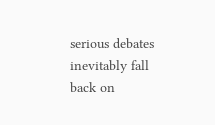serious debates inevitably fall back on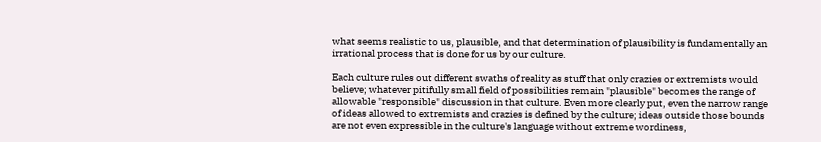what seems realistic to us, plausible, and that determination of plausibility is fundamentally an irrational process that is done for us by our culture.

Each culture rules out different swaths of reality as stuff that only crazies or extremists would believe; whatever pitifully small field of possibilities remain "plausible" becomes the range of allowable "responsible" discussion in that culture. Even more clearly put, even the narrow range of ideas allowed to extremists and crazies is defined by the culture; ideas outside those bounds are not even expressible in the culture's language without extreme wordiness,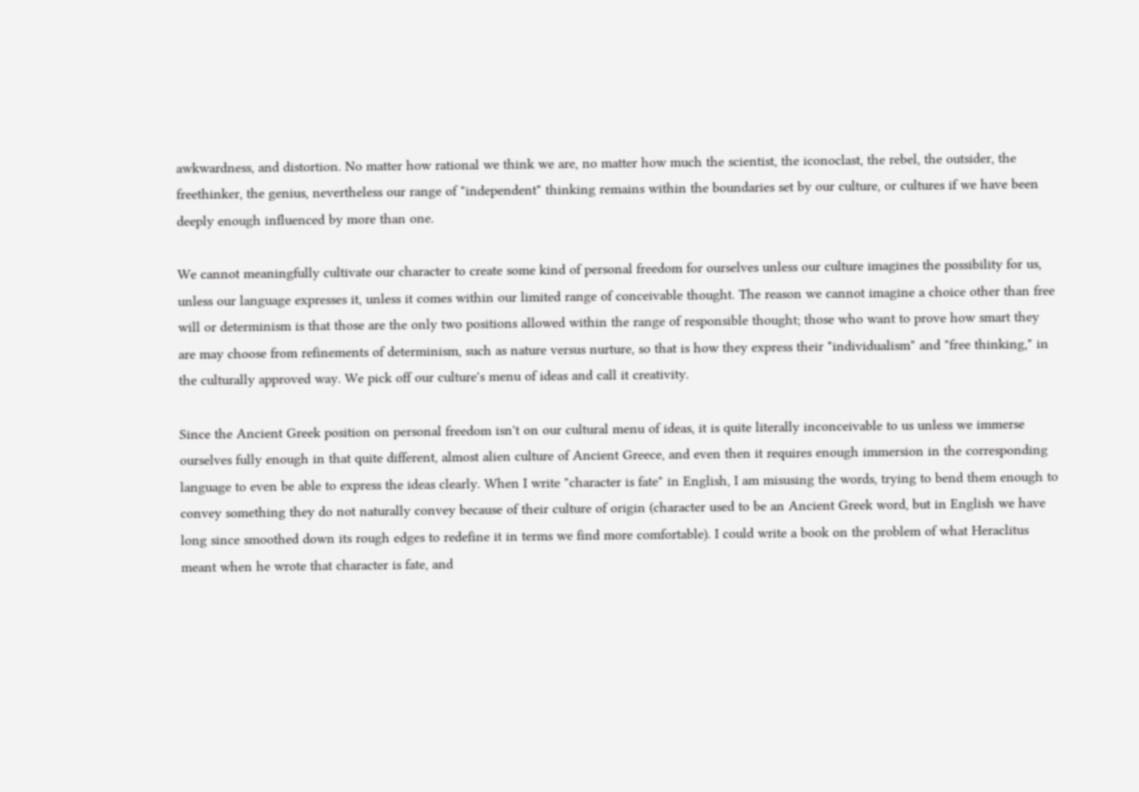awkwardness, and distortion. No matter how rational we think we are, no matter how much the scientist, the iconoclast, the rebel, the outsider, the freethinker, the genius, nevertheless our range of "independent" thinking remains within the boundaries set by our culture, or cultures if we have been deeply enough influenced by more than one.

We cannot meaningfully cultivate our character to create some kind of personal freedom for ourselves unless our culture imagines the possibility for us, unless our language expresses it, unless it comes within our limited range of conceivable thought. The reason we cannot imagine a choice other than free will or determinism is that those are the only two positions allowed within the range of responsible thought; those who want to prove how smart they are may choose from refinements of determinism, such as nature versus nurture, so that is how they express their "individualism" and "free thinking," in the culturally approved way. We pick off our culture's menu of ideas and call it creativity.

Since the Ancient Greek position on personal freedom isn't on our cultural menu of ideas, it is quite literally inconceivable to us unless we immerse ourselves fully enough in that quite different, almost alien culture of Ancient Greece, and even then it requires enough immersion in the corresponding language to even be able to express the ideas clearly. When I write "character is fate" in English, I am misusing the words, trying to bend them enough to convey something they do not naturally convey because of their culture of origin (character used to be an Ancient Greek word, but in English we have long since smoothed down its rough edges to redefine it in terms we find more comfortable). I could write a book on the problem of what Heraclitus meant when he wrote that character is fate, and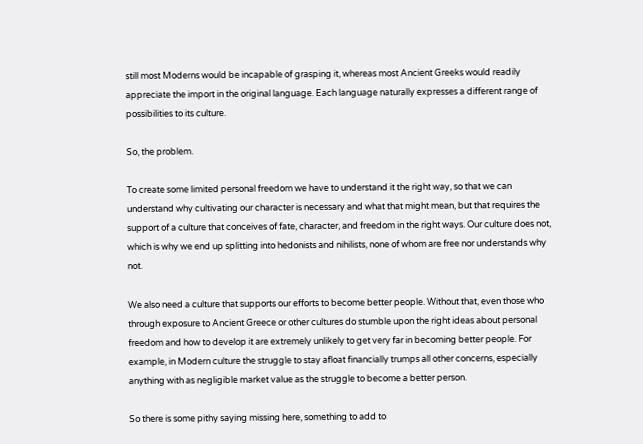still most Moderns would be incapable of grasping it, whereas most Ancient Greeks would readily appreciate the import in the original language. Each language naturally expresses a different range of possibilities to its culture.

So, the problem.

To create some limited personal freedom we have to understand it the right way, so that we can understand why cultivating our character is necessary and what that might mean, but that requires the support of a culture that conceives of fate, character, and freedom in the right ways. Our culture does not, which is why we end up splitting into hedonists and nihilists, none of whom are free nor understands why not.

We also need a culture that supports our efforts to become better people. Without that, even those who through exposure to Ancient Greece or other cultures do stumble upon the right ideas about personal freedom and how to develop it are extremely unlikely to get very far in becoming better people. For example, in Modern culture the struggle to stay afloat financially trumps all other concerns, especially anything with as negligible market value as the struggle to become a better person.

So there is some pithy saying missing here, something to add to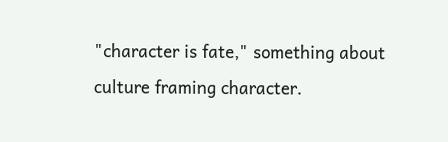"character is fate," something about culture framing character.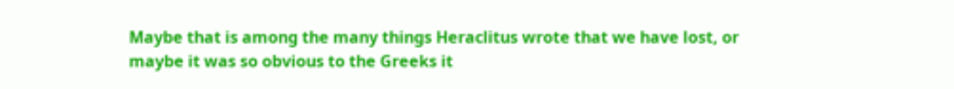Maybe that is among the many things Heraclitus wrote that we have lost, or maybe it was so obvious to the Greeks it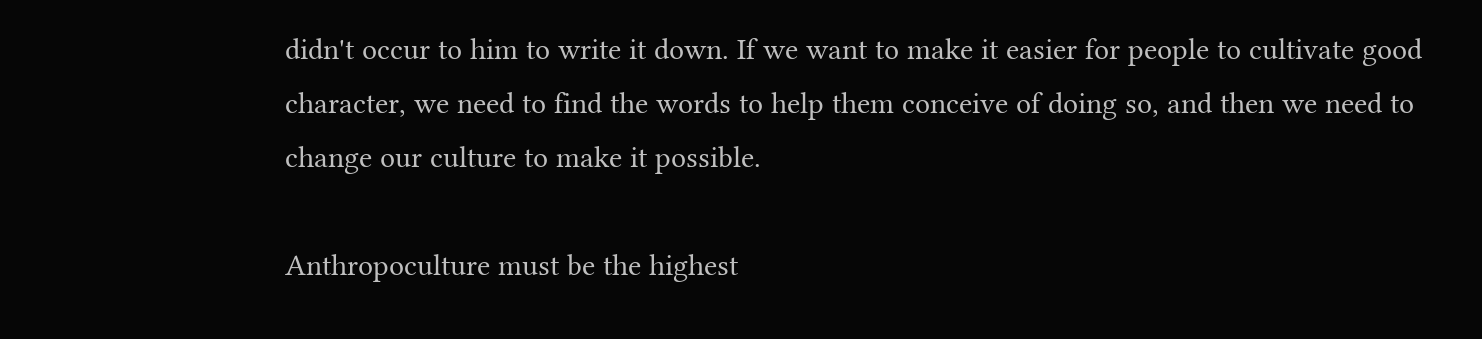didn't occur to him to write it down. If we want to make it easier for people to cultivate good character, we need to find the words to help them conceive of doing so, and then we need to change our culture to make it possible.

Anthropoculture must be the highest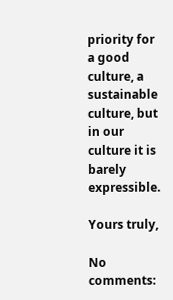priority for a good culture, a sustainable culture, but in our culture it is barely expressible.

Yours truly,

No comments: